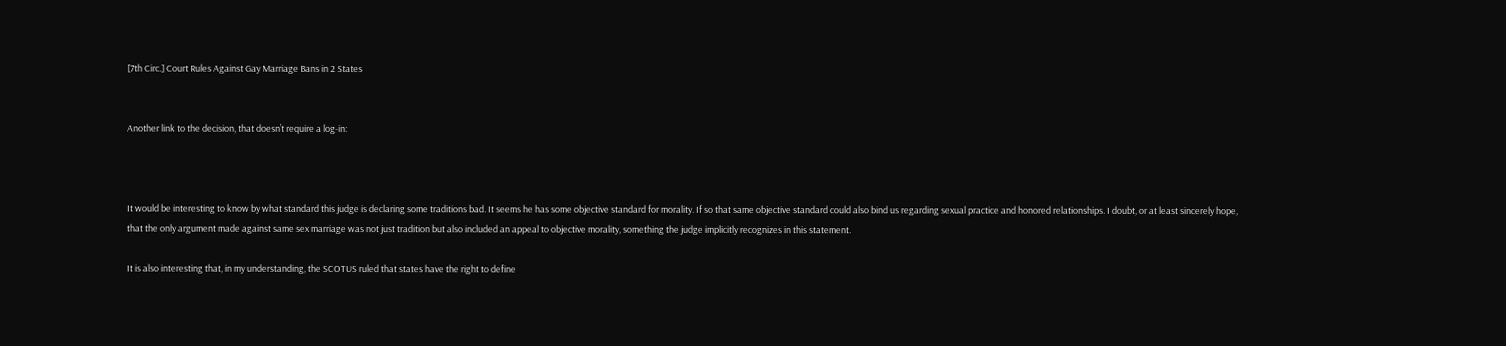[7th Circ.] Court Rules Against Gay Marriage Bans in 2 States


Another link to the decision, that doesn’t require a log-in:



It would be interesting to know by what standard this judge is declaring some traditions bad. It seems he has some objective standard for morality. If so that same objective standard could also bind us regarding sexual practice and honored relationships. I doubt, or at least sincerely hope, that the only argument made against same sex marriage was not just tradition but also included an appeal to objective morality, something the judge implicitly recognizes in this statement.

It is also interesting that, in my understanding, the SCOTUS ruled that states have the right to define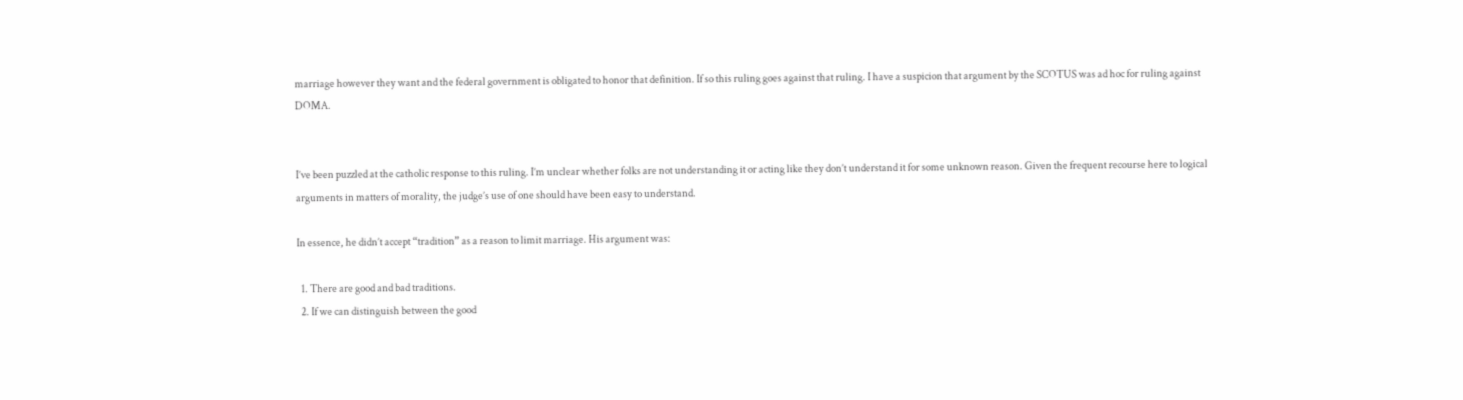marriage however they want and the federal government is obligated to honor that definition. If so this ruling goes against that ruling. I have a suspicion that argument by the SCOTUS was ad hoc for ruling against DOMA.


I’ve been puzzled at the catholic response to this ruling. I’m unclear whether folks are not understanding it or acting like they don’t understand it for some unknown reason. Given the frequent recourse here to logical arguments in matters of morality, the judge’s use of one should have been easy to understand.

In essence, he didn’t accept “tradition” as a reason to limit marriage. His argument was:

  1. There are good and bad traditions.
  2. If we can distinguish between the good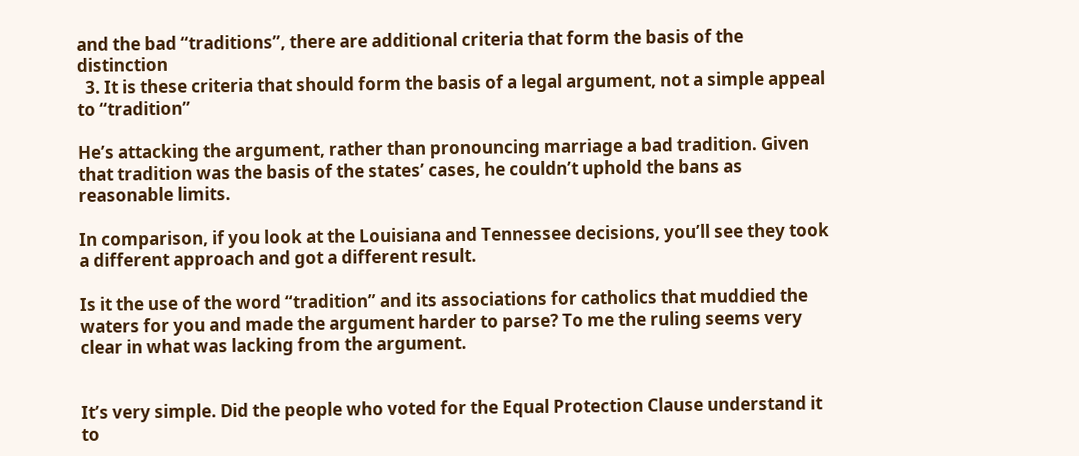and the bad “traditions”, there are additional criteria that form the basis of the distinction
  3. It is these criteria that should form the basis of a legal argument, not a simple appeal to “tradition”

He’s attacking the argument, rather than pronouncing marriage a bad tradition. Given that tradition was the basis of the states’ cases, he couldn’t uphold the bans as reasonable limits.

In comparison, if you look at the Louisiana and Tennessee decisions, you’ll see they took a different approach and got a different result.

Is it the use of the word “tradition” and its associations for catholics that muddied the waters for you and made the argument harder to parse? To me the ruling seems very clear in what was lacking from the argument.


It’s very simple. Did the people who voted for the Equal Protection Clause understand it to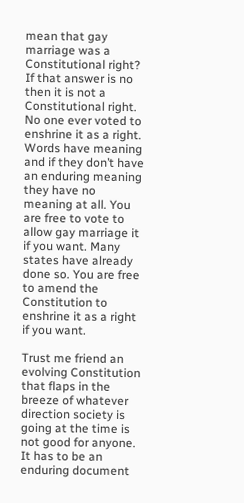mean that gay marriage was a Constitutional right? If that answer is no then it is not a Constitutional right. No one ever voted to enshrine it as a right. Words have meaning and if they don’t have an enduring meaning they have no meaning at all. You are free to vote to allow gay marriage it if you want. Many states have already done so. You are free to amend the Constitution to enshrine it as a right if you want.

Trust me friend an evolving Constitution that flaps in the breeze of whatever direction society is going at the time is not good for anyone. It has to be an enduring document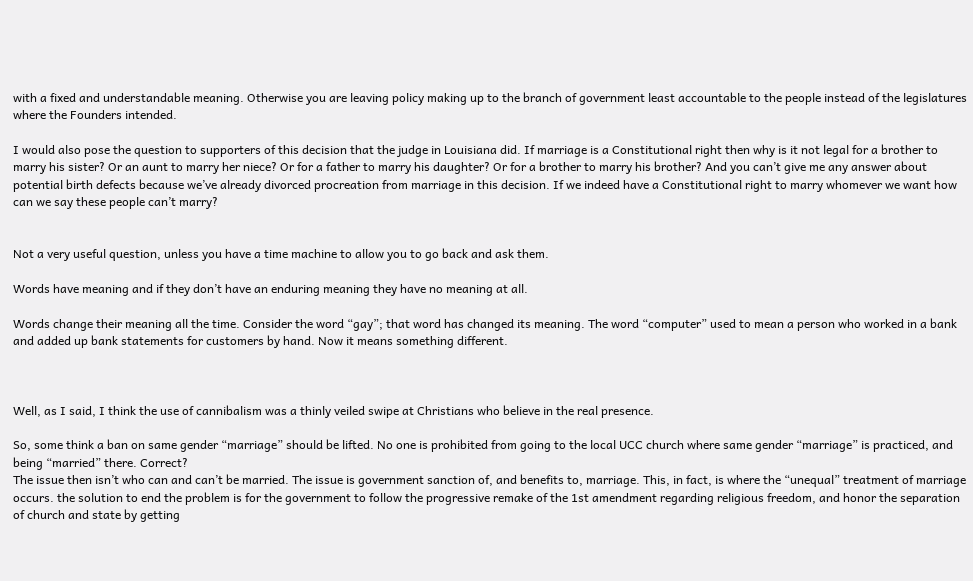with a fixed and understandable meaning. Otherwise you are leaving policy making up to the branch of government least accountable to the people instead of the legislatures where the Founders intended.

I would also pose the question to supporters of this decision that the judge in Louisiana did. If marriage is a Constitutional right then why is it not legal for a brother to marry his sister? Or an aunt to marry her niece? Or for a father to marry his daughter? Or for a brother to marry his brother? And you can’t give me any answer about potential birth defects because we’ve already divorced procreation from marriage in this decision. If we indeed have a Constitutional right to marry whomever we want how can we say these people can’t marry?


Not a very useful question, unless you have a time machine to allow you to go back and ask them.

Words have meaning and if they don’t have an enduring meaning they have no meaning at all.

Words change their meaning all the time. Consider the word “gay”; that word has changed its meaning. The word “computer” used to mean a person who worked in a bank and added up bank statements for customers by hand. Now it means something different.



Well, as I said, I think the use of cannibalism was a thinly veiled swipe at Christians who believe in the real presence.

So, some think a ban on same gender “marriage” should be lifted. No one is prohibited from going to the local UCC church where same gender “marriage” is practiced, and being “married” there. Correct?
The issue then isn’t who can and can’t be married. The issue is government sanction of, and benefits to, marriage. This, in fact, is where the “unequal” treatment of marriage occurs. the solution to end the problem is for the government to follow the progressive remake of the 1st amendment regarding religious freedom, and honor the separation of church and state by getting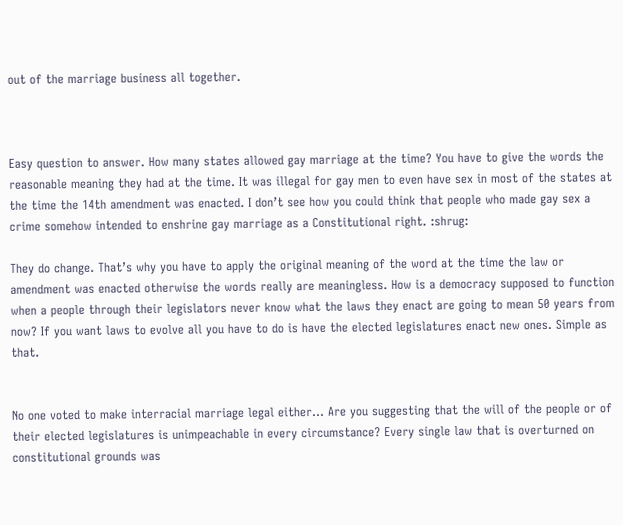out of the marriage business all together.



Easy question to answer. How many states allowed gay marriage at the time? You have to give the words the reasonable meaning they had at the time. It was illegal for gay men to even have sex in most of the states at the time the 14th amendment was enacted. I don’t see how you could think that people who made gay sex a crime somehow intended to enshrine gay marriage as a Constitutional right. :shrug:

They do change. That’s why you have to apply the original meaning of the word at the time the law or amendment was enacted otherwise the words really are meaningless. How is a democracy supposed to function when a people through their legislators never know what the laws they enact are going to mean 50 years from now? If you want laws to evolve all you have to do is have the elected legislatures enact new ones. Simple as that.


No one voted to make interracial marriage legal either… Are you suggesting that the will of the people or of their elected legislatures is unimpeachable in every circumstance? Every single law that is overturned on constitutional grounds was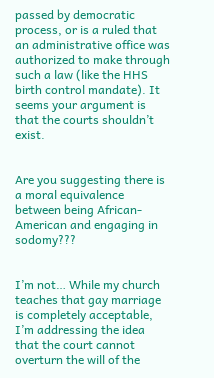passed by democratic process, or is a ruled that an administrative office was authorized to make through such a law (like the HHS birth control mandate). It seems your argument is that the courts shouldn’t exist.


Are you suggesting there is a moral equivalence between being African-American and engaging in sodomy???


I’m not… While my church teaches that gay marriage is completely acceptable, I’m addressing the idea that the court cannot overturn the will of the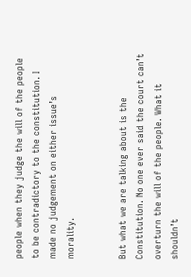people when they judge the will of the people to be contradictory to the constitution. I made no judgement on either issue’s morality.


But what we are talking about is the Constitution. No one ever said the court can’t overturn the will of the people. What it shouldn’t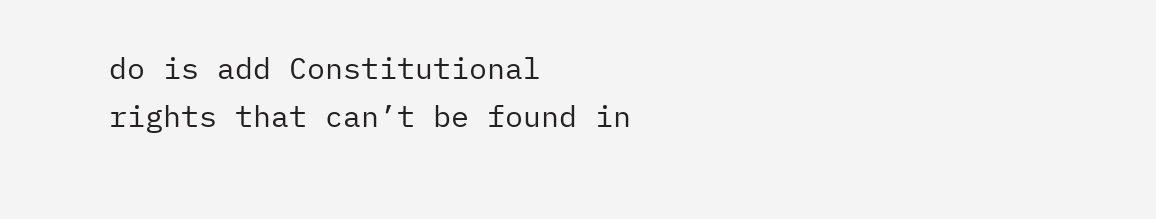do is add Constitutional rights that can’t be found in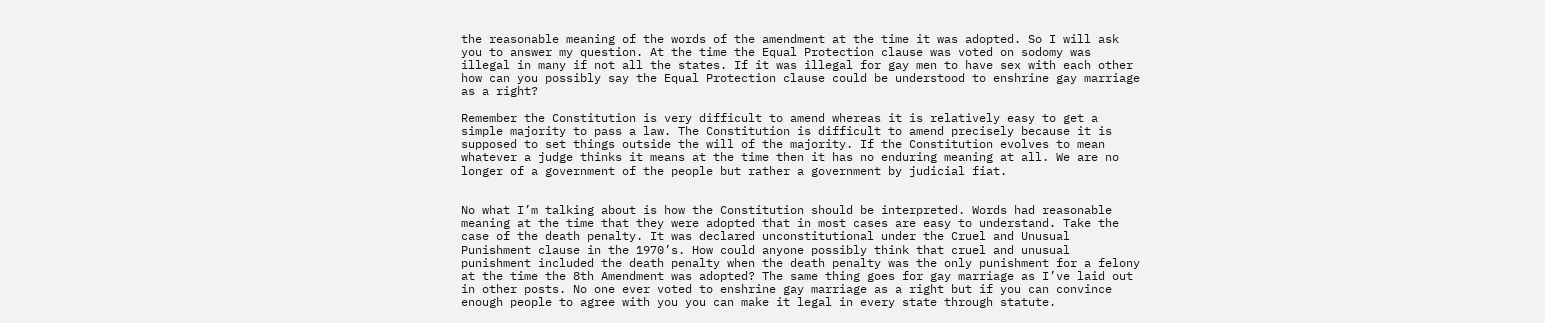the reasonable meaning of the words of the amendment at the time it was adopted. So I will ask you to answer my question. At the time the Equal Protection clause was voted on sodomy was illegal in many if not all the states. If it was illegal for gay men to have sex with each other how can you possibly say the Equal Protection clause could be understood to enshrine gay marriage as a right?

Remember the Constitution is very difficult to amend whereas it is relatively easy to get a simple majority to pass a law. The Constitution is difficult to amend precisely because it is supposed to set things outside the will of the majority. If the Constitution evolves to mean whatever a judge thinks it means at the time then it has no enduring meaning at all. We are no longer of a government of the people but rather a government by judicial fiat.


No what I’m talking about is how the Constitution should be interpreted. Words had reasonable meaning at the time that they were adopted that in most cases are easy to understand. Take the case of the death penalty. It was declared unconstitutional under the Cruel and Unusual Punishment clause in the 1970’s. How could anyone possibly think that cruel and unusual punishment included the death penalty when the death penalty was the only punishment for a felony at the time the 8th Amendment was adopted? The same thing goes for gay marriage as I’ve laid out in other posts. No one ever voted to enshrine gay marriage as a right but if you can convince enough people to agree with you you can make it legal in every state through statute.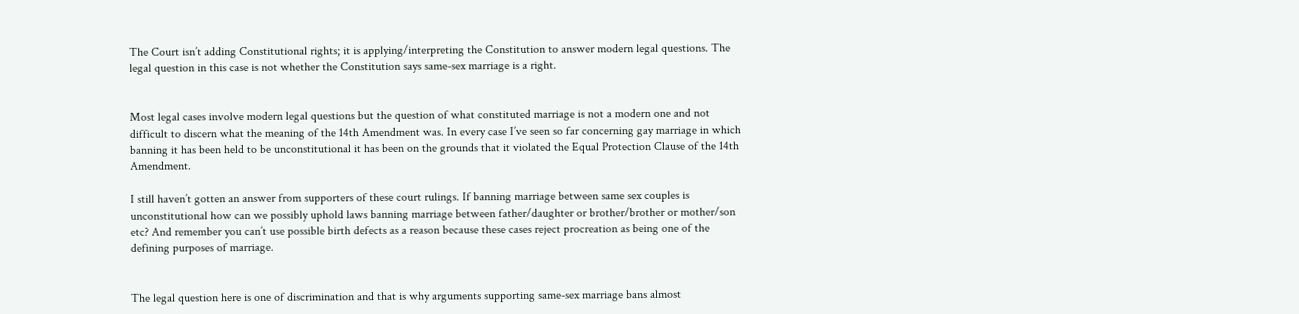The Court isn’t adding Constitutional rights; it is applying/interpreting the Constitution to answer modern legal questions. The legal question in this case is not whether the Constitution says same-sex marriage is a right.


Most legal cases involve modern legal questions but the question of what constituted marriage is not a modern one and not difficult to discern what the meaning of the 14th Amendment was. In every case I’ve seen so far concerning gay marriage in which banning it has been held to be unconstitutional it has been on the grounds that it violated the Equal Protection Clause of the 14th Amendment.

I still haven’t gotten an answer from supporters of these court rulings. If banning marriage between same sex couples is unconstitutional how can we possibly uphold laws banning marriage between father/daughter or brother/brother or mother/son etc? And remember you can’t use possible birth defects as a reason because these cases reject procreation as being one of the defining purposes of marriage.


The legal question here is one of discrimination and that is why arguments supporting same-sex marriage bans almost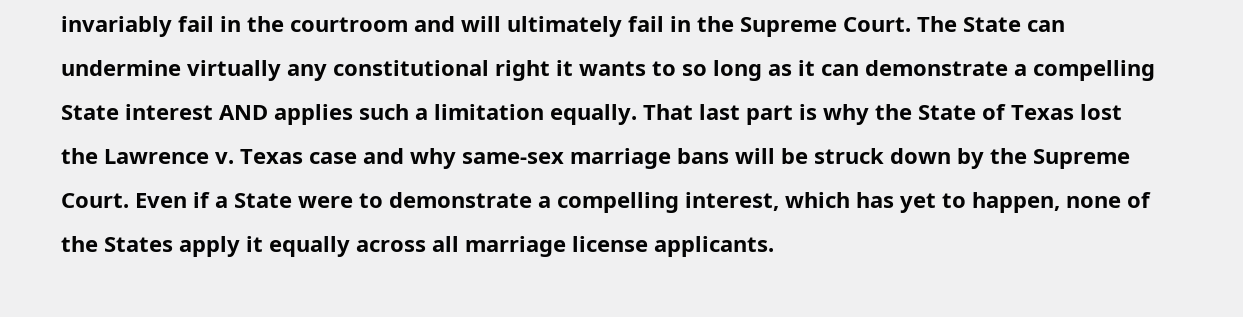invariably fail in the courtroom and will ultimately fail in the Supreme Court. The State can undermine virtually any constitutional right it wants to so long as it can demonstrate a compelling State interest AND applies such a limitation equally. That last part is why the State of Texas lost the Lawrence v. Texas case and why same-sex marriage bans will be struck down by the Supreme Court. Even if a State were to demonstrate a compelling interest, which has yet to happen, none of the States apply it equally across all marriage license applicants.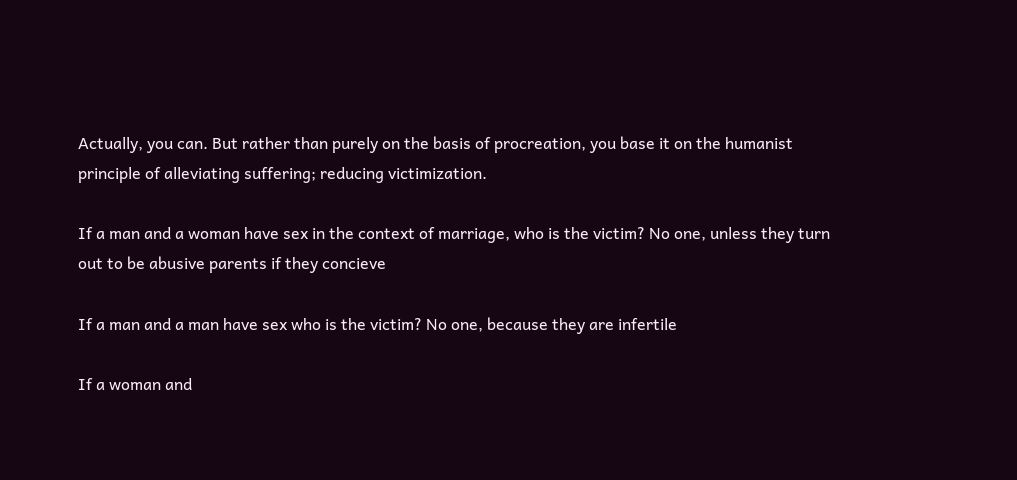Actually, you can. But rather than purely on the basis of procreation, you base it on the humanist principle of alleviating suffering; reducing victimization.

If a man and a woman have sex in the context of marriage, who is the victim? No one, unless they turn out to be abusive parents if they concieve

If a man and a man have sex who is the victim? No one, because they are infertile

If a woman and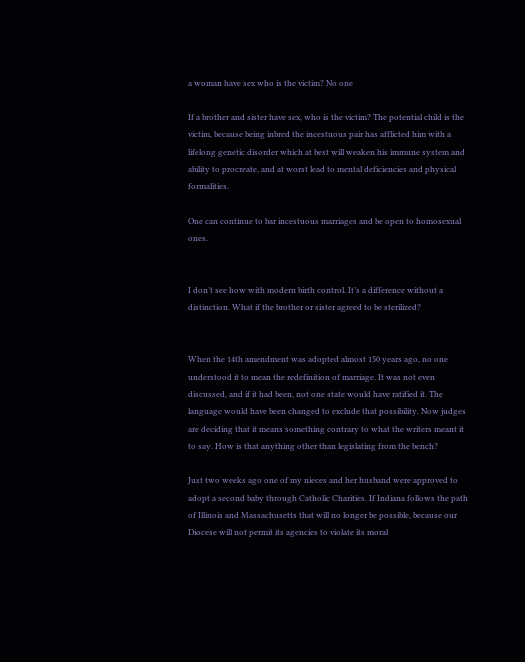a woman have sex who is the victim? No one

If a brother and sister have sex, who is the victim? The potential child is the victim, because being inbred the incestuous pair has afflicted him with a lifelong genetic disorder which at best will weaken his immune system and ability to procreate, and at worst lead to mental deficiencies and physical formalities.

One can continue to bar incestuous marriages and be open to homosexual ones.


I don’t see how with modern birth control. It’s a difference without a distinction. What if the brother or sister agreed to be sterilized?


When the 14th amendment was adopted almost 150 years ago, no one understood it to mean the redefinition of marriage. It was not even discussed, and if it had been, not one state would have ratified it. The language would have been changed to exclude that possibility. Now judges are deciding that it means something contrary to what the writers meant it to say. How is that anything other than legislating from the bench?

Just two weeks ago one of my nieces and her husband were approved to adopt a second baby through Catholic Charities. If Indiana follows the path of Illinois and Massachusetts that will no longer be possible, because our Diocese will not permit its agencies to violate its moral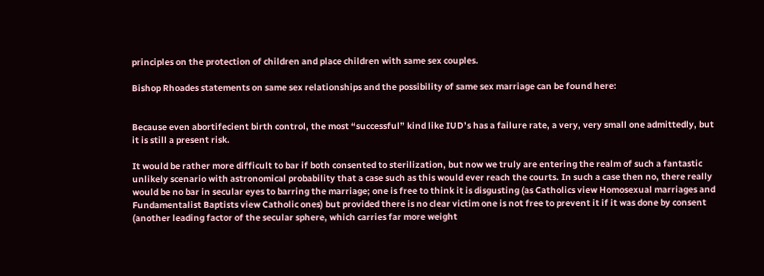principles on the protection of children and place children with same sex couples.

Bishop Rhoades statements on same sex relationships and the possibility of same sex marriage can be found here:


Because even abortifecient birth control, the most “successful” kind like IUD’s has a failure rate, a very, very small one admittedly, but it is still a present risk.

It would be rather more difficult to bar if both consented to sterilization, but now we truly are entering the realm of such a fantastic unlikely scenario with astronomical probability that a case such as this would ever reach the courts. In such a case then no, there really would be no bar in secular eyes to barring the marriage; one is free to think it is disgusting (as Catholics view Homosexual marriages and Fundamentalist Baptists view Catholic ones) but provided there is no clear victim one is not free to prevent it if it was done by consent (another leading factor of the secular sphere, which carries far more weight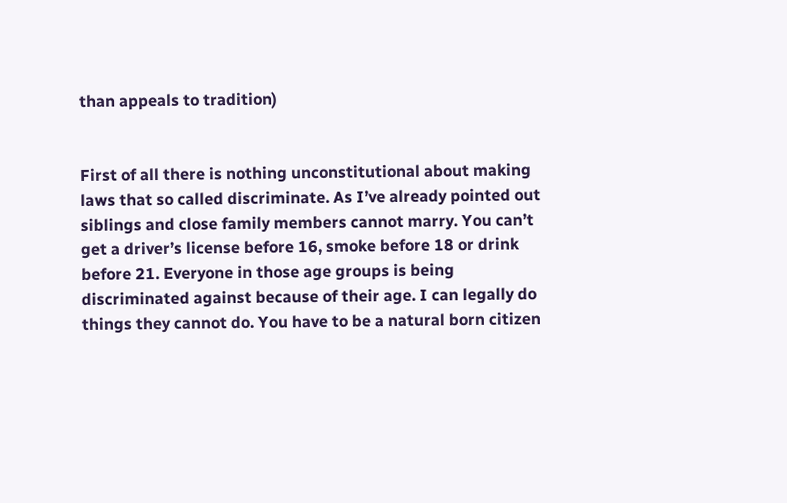than appeals to tradition)


First of all there is nothing unconstitutional about making laws that so called discriminate. As I’ve already pointed out siblings and close family members cannot marry. You can’t get a driver’s license before 16, smoke before 18 or drink before 21. Everyone in those age groups is being discriminated against because of their age. I can legally do things they cannot do. You have to be a natural born citizen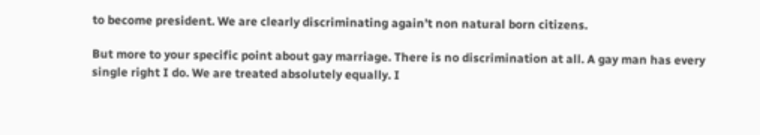to become president. We are clearly discriminating again’t non natural born citizens.

But more to your specific point about gay marriage. There is no discrimination at all. A gay man has every single right I do. We are treated absolutely equally. I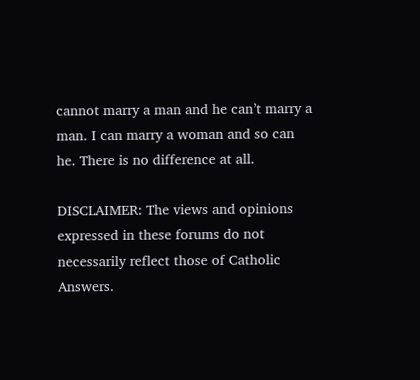cannot marry a man and he can’t marry a man. I can marry a woman and so can he. There is no difference at all.

DISCLAIMER: The views and opinions expressed in these forums do not necessarily reflect those of Catholic Answers.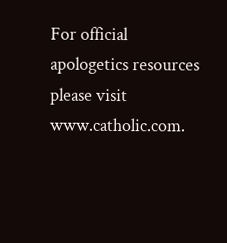For official apologetics resources please visit www.catholic.com.